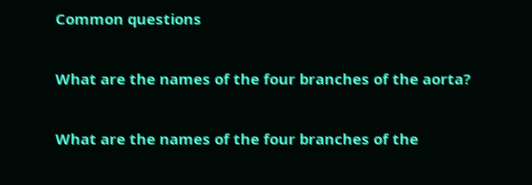Common questions

What are the names of the four branches of the aorta?

What are the names of the four branches of the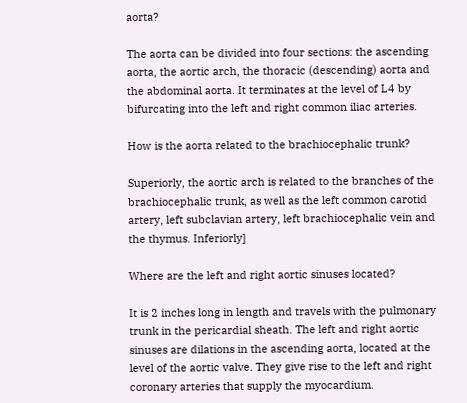aorta?

The aorta can be divided into four sections: the ascending aorta, the aortic arch, the thoracic (descending) aorta and the abdominal aorta. It terminates at the level of L4 by bifurcating into the left and right common iliac arteries.

How is the aorta related to the brachiocephalic trunk?

Superiorly, the aortic arch is related to the branches of the brachiocephalic trunk, as well as the left common carotid artery, left subclavian artery, left brachiocephalic vein and the thymus. Inferiorly]

Where are the left and right aortic sinuses located?

It is 2 inches long in length and travels with the pulmonary trunk in the pericardial sheath. The left and right aortic sinuses are dilations in the ascending aorta, located at the level of the aortic valve. They give rise to the left and right coronary arteries that supply the myocardium.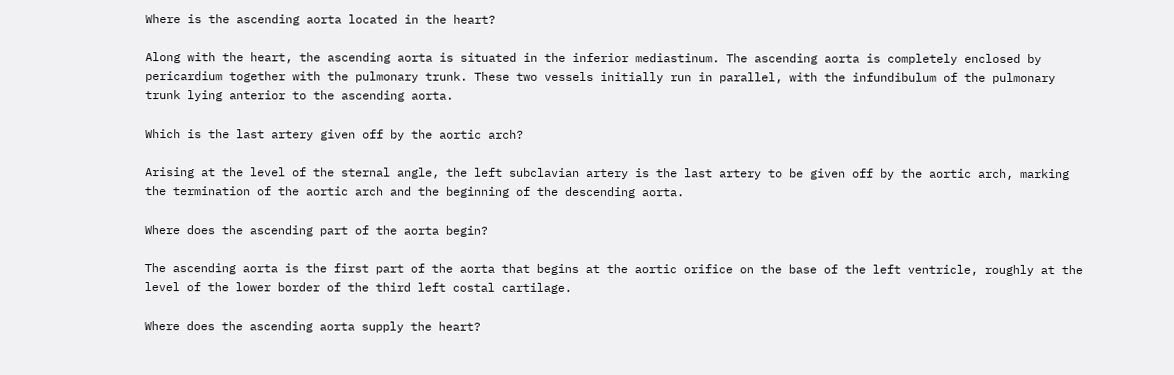Where is the ascending aorta located in the heart?

Along with the heart, the ascending aorta is situated in the inferior mediastinum. The ascending aorta is completely enclosed by pericardium together with the pulmonary trunk. These two vessels initially run in parallel, with the infundibulum of the pulmonary trunk lying anterior to the ascending aorta.

Which is the last artery given off by the aortic arch?

Arising at the level of the sternal angle, the left subclavian artery is the last artery to be given off by the aortic arch, marking the termination of the aortic arch and the beginning of the descending aorta.

Where does the ascending part of the aorta begin?

The ascending aorta is the first part of the aorta that begins at the aortic orifice on the base of the left ventricle, roughly at the level of the lower border of the third left costal cartilage.

Where does the ascending aorta supply the heart?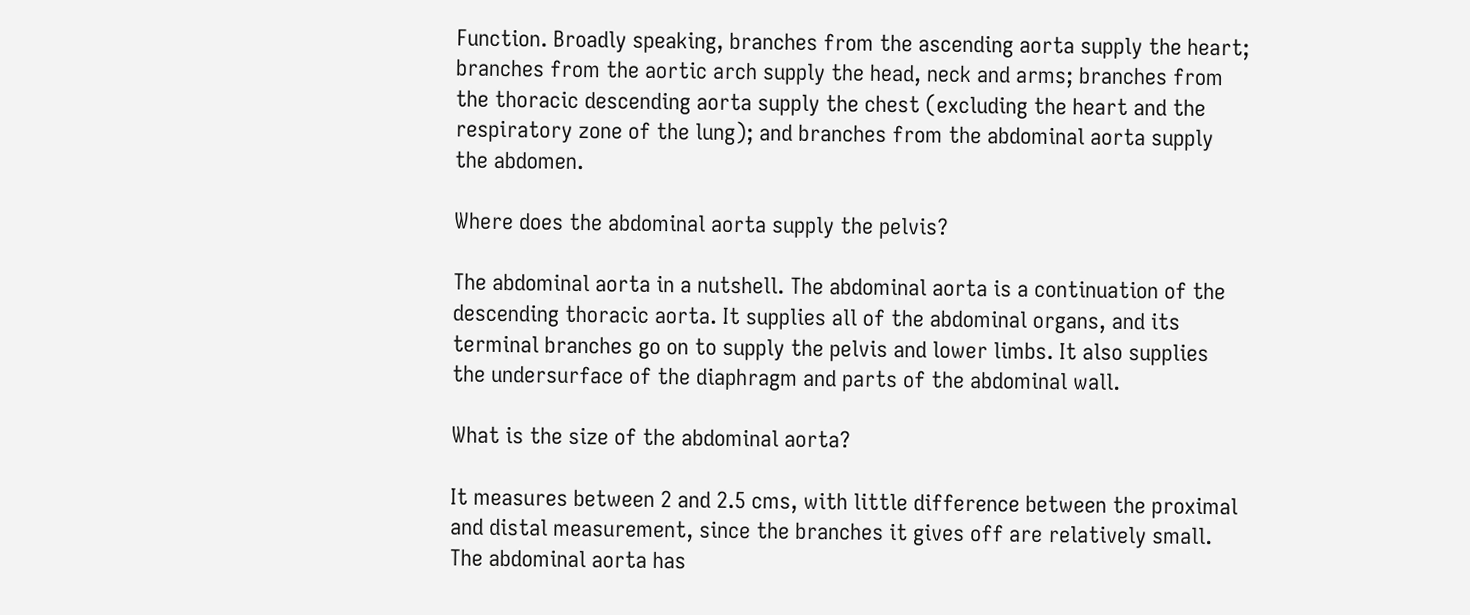Function. Broadly speaking, branches from the ascending aorta supply the heart; branches from the aortic arch supply the head, neck and arms; branches from the thoracic descending aorta supply the chest (excluding the heart and the respiratory zone of the lung); and branches from the abdominal aorta supply the abdomen.

Where does the abdominal aorta supply the pelvis?

The abdominal aorta in a nutshell. The abdominal aorta is a continuation of the descending thoracic aorta. It supplies all of the abdominal organs, and its terminal branches go on to supply the pelvis and lower limbs. It also supplies the undersurface of the diaphragm and parts of the abdominal wall.

What is the size of the abdominal aorta?

It measures between 2 and 2.5 cms, with little difference between the proximal and distal measurement, since the branches it gives off are relatively small. The abdominal aorta has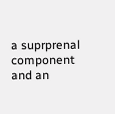a suprprenal component and an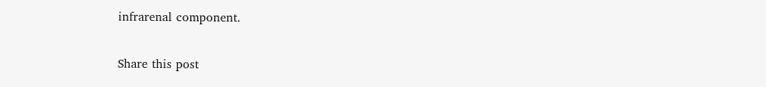infrarenal component.

Share this post